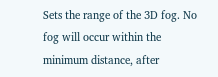Sets the range of the 3D fog. No fog will occur within the minimum distance, after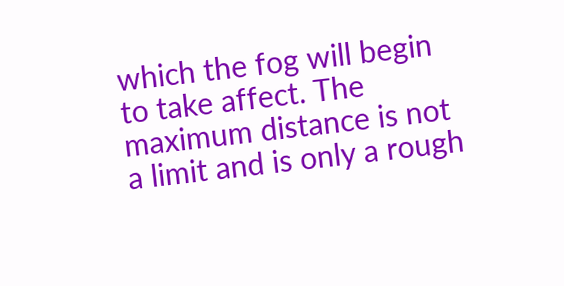which the fog will begin to take affect. The maximum distance is not a limit and is only a rough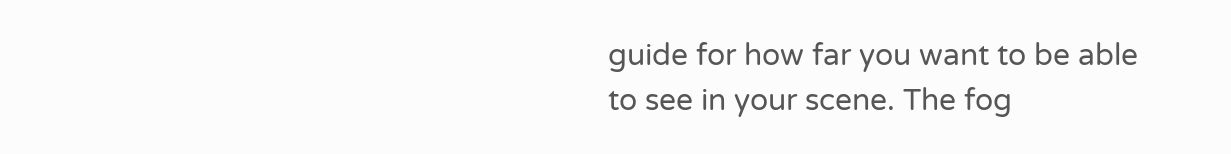guide for how far you want to be able to see in your scene. The fog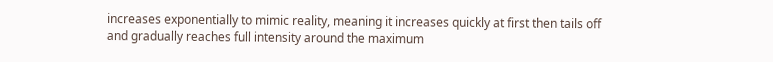increases exponentially to mimic reality, meaning it increases quickly at first then tails off and gradually reaches full intensity around the maximum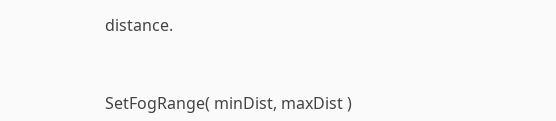distance.


SetFogRange( minDist, maxDist )